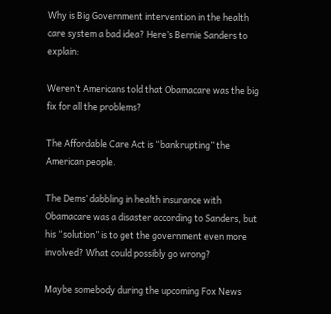Why is Big Government intervention in the health care system a bad idea? Here’s Bernie Sanders to explain:

Weren’t Americans told that Obamacare was the big fix for all the problems?

The Affordable Care Act is “bankrupting” the American people.

The Dems’ dabbling in health insurance with Obamacare was a disaster according to Sanders, but his “solution” is to get the government even more involved? What could possibly go wrong?

Maybe somebody during the upcoming Fox News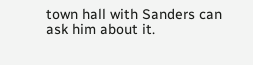town hall with Sanders can ask him about it.